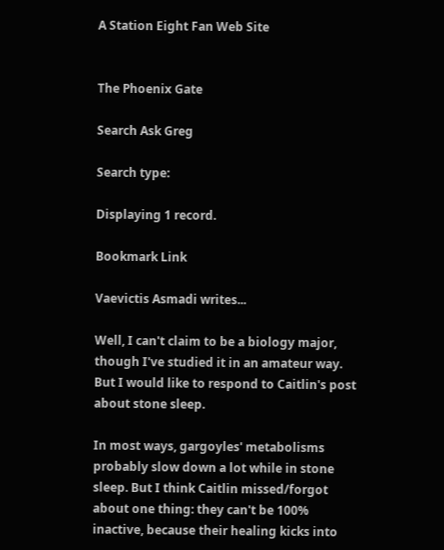A Station Eight Fan Web Site


The Phoenix Gate

Search Ask Greg

Search type:

Displaying 1 record.

Bookmark Link

Vaevictis Asmadi writes...

Well, I can't claim to be a biology major, though I've studied it in an amateur way. But I would like to respond to Caitlin's post about stone sleep.

In most ways, gargoyles' metabolisms probably slow down a lot while in stone sleep. But I think Caitlin missed/forgot about one thing: they can't be 100% inactive, because their healing kicks into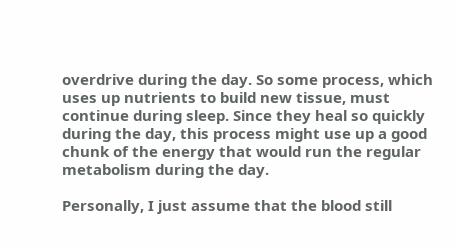overdrive during the day. So some process, which uses up nutrients to build new tissue, must continue during sleep. Since they heal so quickly during the day, this process might use up a good chunk of the energy that would run the regular metabolism during the day.

Personally, I just assume that the blood still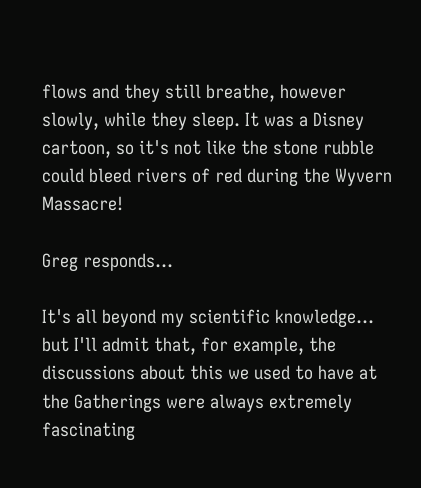flows and they still breathe, however slowly, while they sleep. It was a Disney cartoon, so it's not like the stone rubble could bleed rivers of red during the Wyvern Massacre!

Greg responds...

It's all beyond my scientific knowledge... but I'll admit that, for example, the discussions about this we used to have at the Gatherings were always extremely fascinating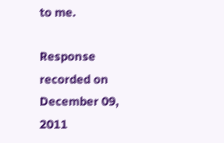to me.

Response recorded on December 09, 2011